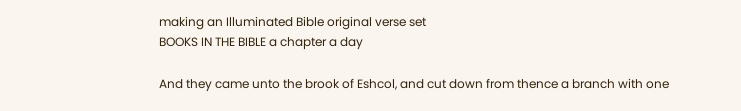making an Illuminated Bible original verse set
BOOKS IN THE BIBLE a chapter a day

And they came unto the brook of Eshcol, and cut down from thence a branch with one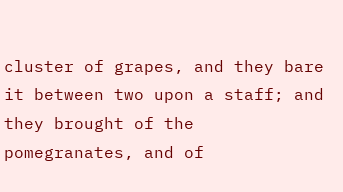cluster of grapes, and they bare it between two upon a staff; and they brought of the pomegranates, and of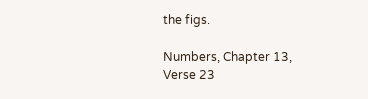the figs.

Numbers, Chapter 13, Verse 23